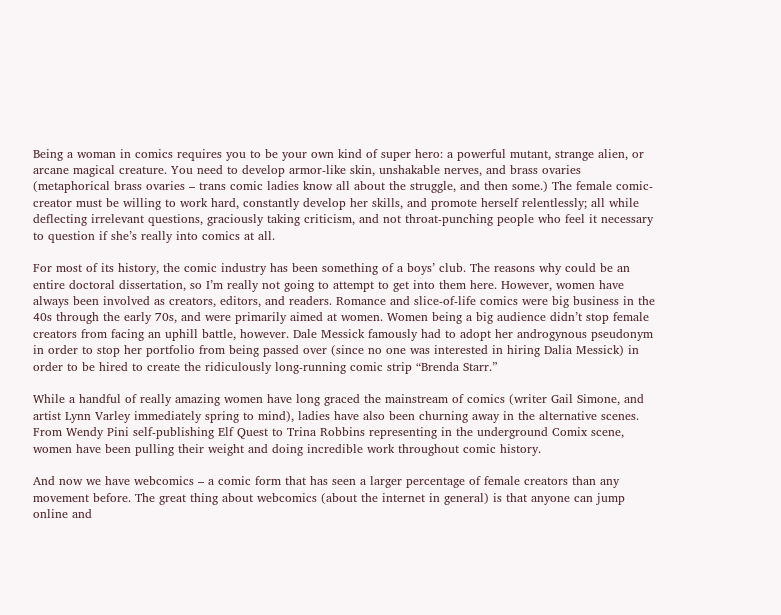Being a woman in comics requires you to be your own kind of super hero: a powerful mutant, strange alien, or arcane magical creature. You need to develop armor-like skin, unshakable nerves, and brass ovaries (metaphorical brass ovaries – trans comic ladies know all about the struggle, and then some.) The female comic-creator must be willing to work hard, constantly develop her skills, and promote herself relentlessly; all while deflecting irrelevant questions, graciously taking criticism, and not throat-punching people who feel it necessary to question if she’s really into comics at all.

For most of its history, the comic industry has been something of a boys’ club. The reasons why could be an entire doctoral dissertation, so I’m really not going to attempt to get into them here. However, women have always been involved as creators, editors, and readers. Romance and slice-of-life comics were big business in the 40s through the early 70s, and were primarily aimed at women. Women being a big audience didn’t stop female creators from facing an uphill battle, however. Dale Messick famously had to adopt her androgynous pseudonym in order to stop her portfolio from being passed over (since no one was interested in hiring Dalia Messick) in order to be hired to create the ridiculously long-running comic strip “Brenda Starr.”

While a handful of really amazing women have long graced the mainstream of comics (writer Gail Simone, and artist Lynn Varley immediately spring to mind), ladies have also been churning away in the alternative scenes. From Wendy Pini self-publishing Elf Quest to Trina Robbins representing in the underground Comix scene, women have been pulling their weight and doing incredible work throughout comic history.

And now we have webcomics – a comic form that has seen a larger percentage of female creators than any movement before. The great thing about webcomics (about the internet in general) is that anyone can jump online and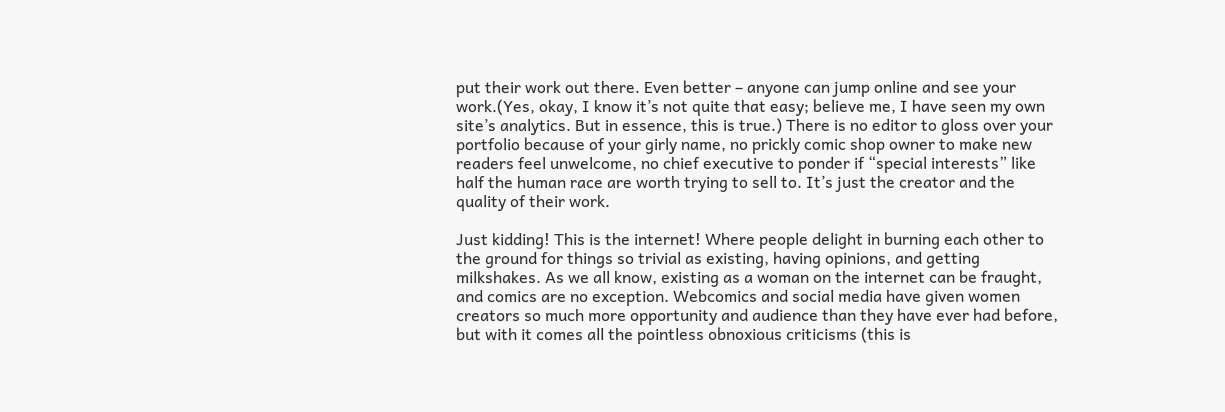put their work out there. Even better – anyone can jump online and see your work.(Yes, okay, I know it’s not quite that easy; believe me, I have seen my own site’s analytics. But in essence, this is true.) There is no editor to gloss over your portfolio because of your girly name, no prickly comic shop owner to make new readers feel unwelcome, no chief executive to ponder if “special interests” like half the human race are worth trying to sell to. It’s just the creator and the quality of their work.

Just kidding! This is the internet! Where people delight in burning each other to the ground for things so trivial as existing, having opinions, and getting milkshakes. As we all know, existing as a woman on the internet can be fraught, and comics are no exception. Webcomics and social media have given women creators so much more opportunity and audience than they have ever had before, but with it comes all the pointless obnoxious criticisms (this is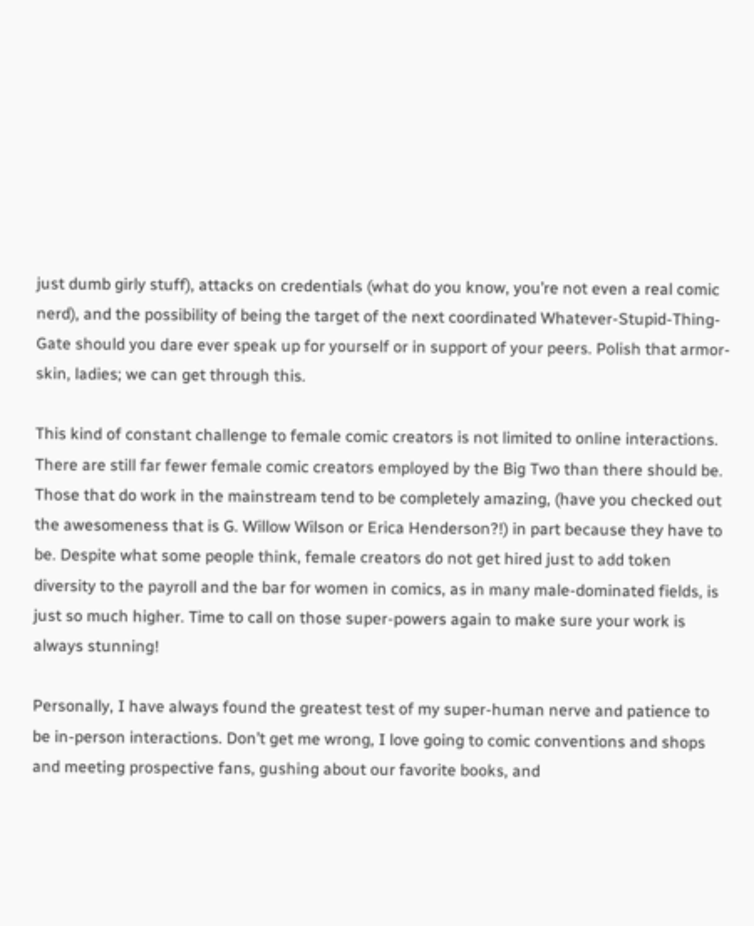just dumb girly stuff), attacks on credentials (what do you know, you’re not even a real comic nerd), and the possibility of being the target of the next coordinated Whatever-Stupid-Thing-Gate should you dare ever speak up for yourself or in support of your peers. Polish that armor-skin, ladies; we can get through this.

This kind of constant challenge to female comic creators is not limited to online interactions. There are still far fewer female comic creators employed by the Big Two than there should be. Those that do work in the mainstream tend to be completely amazing, (have you checked out the awesomeness that is G. Willow Wilson or Erica Henderson?!) in part because they have to be. Despite what some people think, female creators do not get hired just to add token diversity to the payroll and the bar for women in comics, as in many male-dominated fields, is just so much higher. Time to call on those super-powers again to make sure your work is always stunning!

Personally, I have always found the greatest test of my super-human nerve and patience to be in-person interactions. Don’t get me wrong, I love going to comic conventions and shops and meeting prospective fans, gushing about our favorite books, and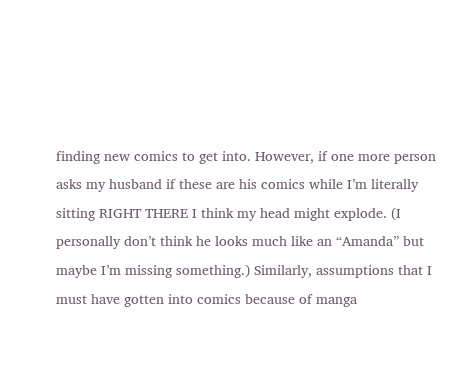finding new comics to get into. However, if one more person asks my husband if these are his comics while I’m literally sitting RIGHT THERE I think my head might explode. (I personally don’t think he looks much like an “Amanda” but maybe I’m missing something.) Similarly, assumptions that I must have gotten into comics because of manga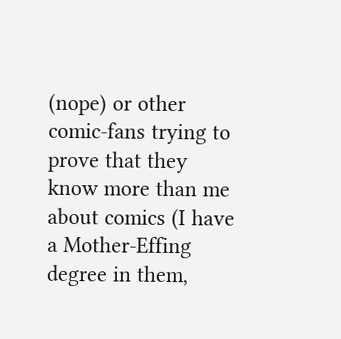(nope) or other comic-fans trying to prove that they know more than me about comics (I have a Mother-Effing degree in them,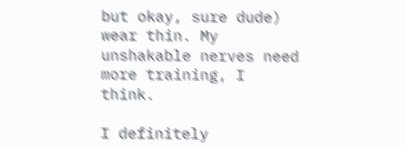but okay, sure dude) wear thin. My unshakable nerves need more training, I think.

I definitely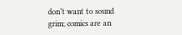don’t want to sound grim; comics are an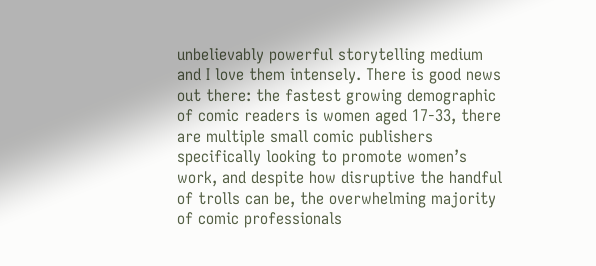unbelievably powerful storytelling medium and I love them intensely. There is good news out there: the fastest growing demographic of comic readers is women aged 17-33, there are multiple small comic publishers specifically looking to promote women’s work, and despite how disruptive the handful of trolls can be, the overwhelming majority of comic professionals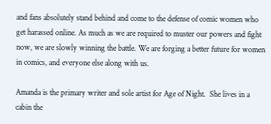and fans absolutely stand behind and come to the defense of comic women who get harassed online. As much as we are required to muster our powers and fight now, we are slowly winning the battle. We are forging a better future for women in comics, and everyone else along with us.

Amanda is the primary writer and sole artist for Age of Night.  She lives in a cabin the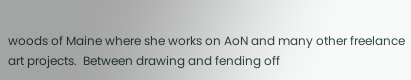woods of Maine where she works on AoN and many other freelance art projects.  Between drawing and fending off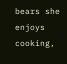bears she enjoys cooking,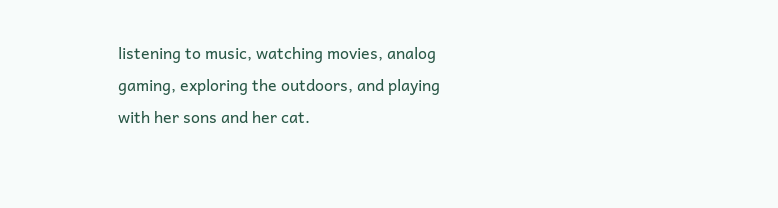listening to music, watching movies, analog gaming, exploring the outdoors, and playing with her sons and her cat.